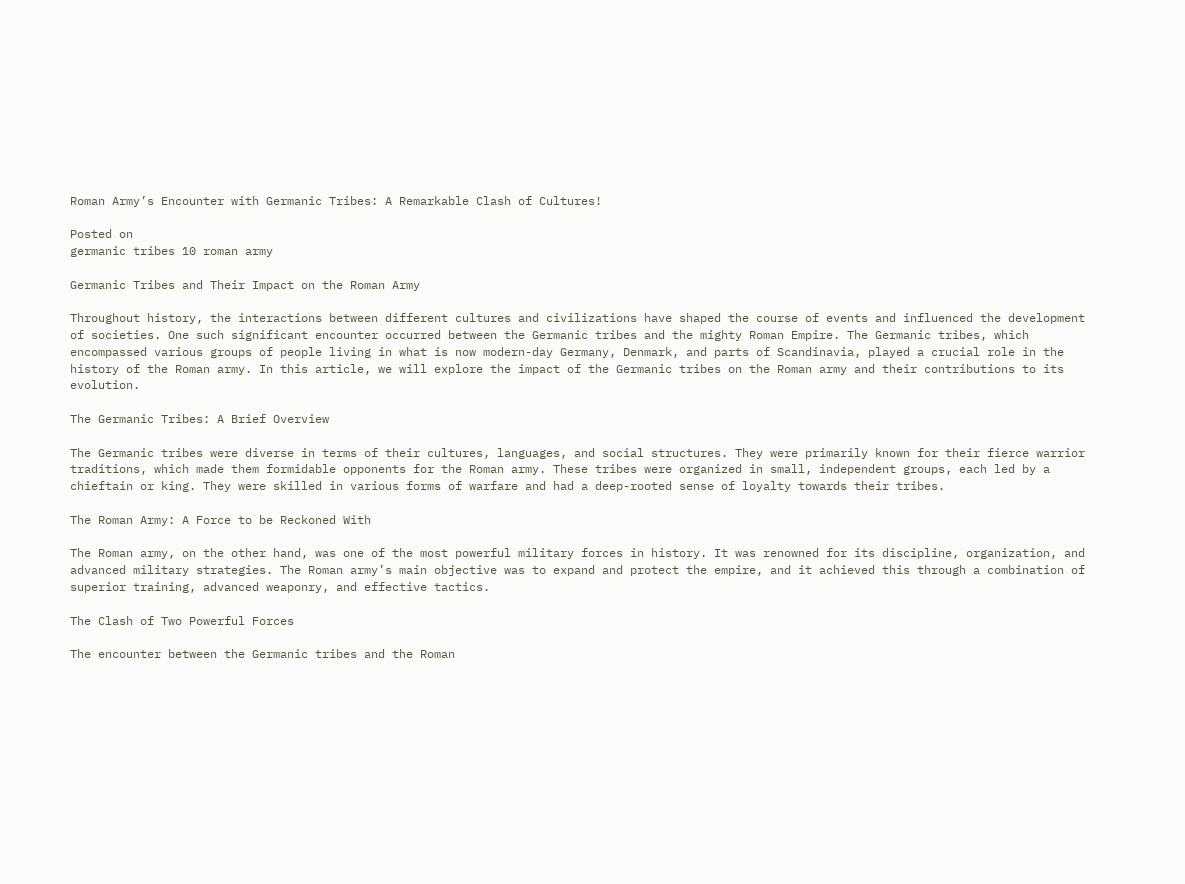Roman Army’s Encounter with Germanic Tribes: A Remarkable Clash of Cultures!

Posted on
germanic tribes 10 roman army

Germanic Tribes and Their Impact on the Roman Army

Throughout history, the interactions between different cultures and civilizations have shaped the course of events and influenced the development of societies. One such significant encounter occurred between the Germanic tribes and the mighty Roman Empire. The Germanic tribes, which encompassed various groups of people living in what is now modern-day Germany, Denmark, and parts of Scandinavia, played a crucial role in the history of the Roman army. In this article, we will explore the impact of the Germanic tribes on the Roman army and their contributions to its evolution.

The Germanic Tribes: A Brief Overview

The Germanic tribes were diverse in terms of their cultures, languages, and social structures. They were primarily known for their fierce warrior traditions, which made them formidable opponents for the Roman army. These tribes were organized in small, independent groups, each led by a chieftain or king. They were skilled in various forms of warfare and had a deep-rooted sense of loyalty towards their tribes.

The Roman Army: A Force to be Reckoned With

The Roman army, on the other hand, was one of the most powerful military forces in history. It was renowned for its discipline, organization, and advanced military strategies. The Roman army’s main objective was to expand and protect the empire, and it achieved this through a combination of superior training, advanced weaponry, and effective tactics.

The Clash of Two Powerful Forces

The encounter between the Germanic tribes and the Roman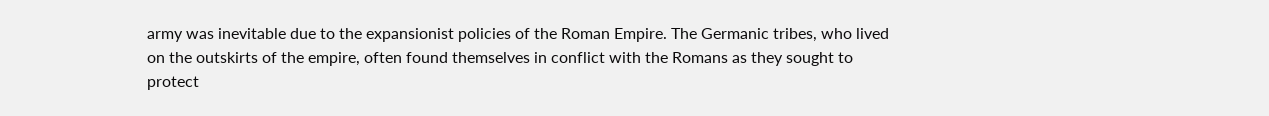army was inevitable due to the expansionist policies of the Roman Empire. The Germanic tribes, who lived on the outskirts of the empire, often found themselves in conflict with the Romans as they sought to protect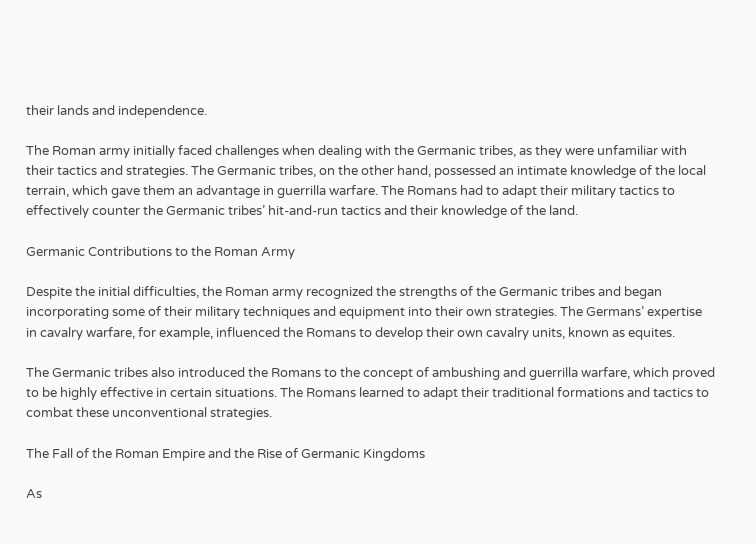their lands and independence.

The Roman army initially faced challenges when dealing with the Germanic tribes, as they were unfamiliar with their tactics and strategies. The Germanic tribes, on the other hand, possessed an intimate knowledge of the local terrain, which gave them an advantage in guerrilla warfare. The Romans had to adapt their military tactics to effectively counter the Germanic tribes’ hit-and-run tactics and their knowledge of the land.

Germanic Contributions to the Roman Army

Despite the initial difficulties, the Roman army recognized the strengths of the Germanic tribes and began incorporating some of their military techniques and equipment into their own strategies. The Germans’ expertise in cavalry warfare, for example, influenced the Romans to develop their own cavalry units, known as equites.

The Germanic tribes also introduced the Romans to the concept of ambushing and guerrilla warfare, which proved to be highly effective in certain situations. The Romans learned to adapt their traditional formations and tactics to combat these unconventional strategies.

The Fall of the Roman Empire and the Rise of Germanic Kingdoms

As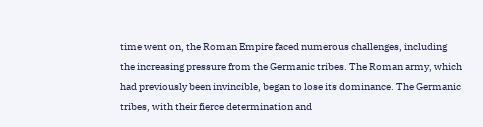time went on, the Roman Empire faced numerous challenges, including the increasing pressure from the Germanic tribes. The Roman army, which had previously been invincible, began to lose its dominance. The Germanic tribes, with their fierce determination and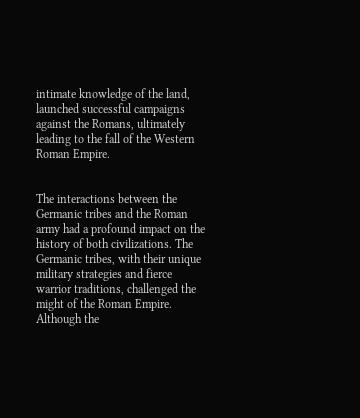intimate knowledge of the land, launched successful campaigns against the Romans, ultimately leading to the fall of the Western Roman Empire.


The interactions between the Germanic tribes and the Roman army had a profound impact on the history of both civilizations. The Germanic tribes, with their unique military strategies and fierce warrior traditions, challenged the might of the Roman Empire. Although the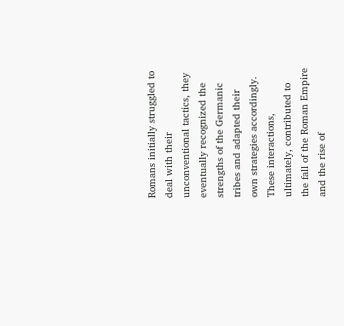Romans initially struggled to deal with their unconventional tactics, they eventually recognized the strengths of the Germanic tribes and adapted their own strategies accordingly. These interactions, ultimately, contributed to the fall of the Roman Empire and the rise of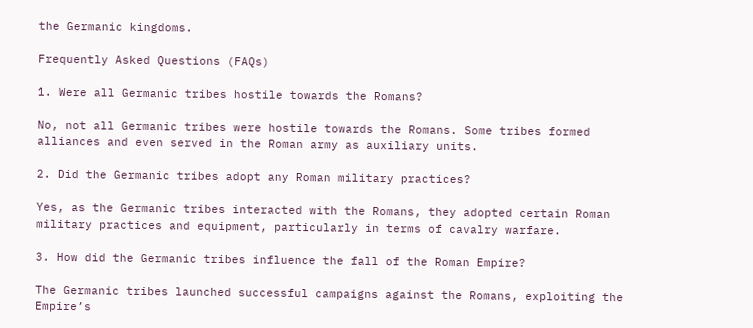the Germanic kingdoms.

Frequently Asked Questions (FAQs)

1. Were all Germanic tribes hostile towards the Romans?

No, not all Germanic tribes were hostile towards the Romans. Some tribes formed alliances and even served in the Roman army as auxiliary units.

2. Did the Germanic tribes adopt any Roman military practices?

Yes, as the Germanic tribes interacted with the Romans, they adopted certain Roman military practices and equipment, particularly in terms of cavalry warfare.

3. How did the Germanic tribes influence the fall of the Roman Empire?

The Germanic tribes launched successful campaigns against the Romans, exploiting the Empire’s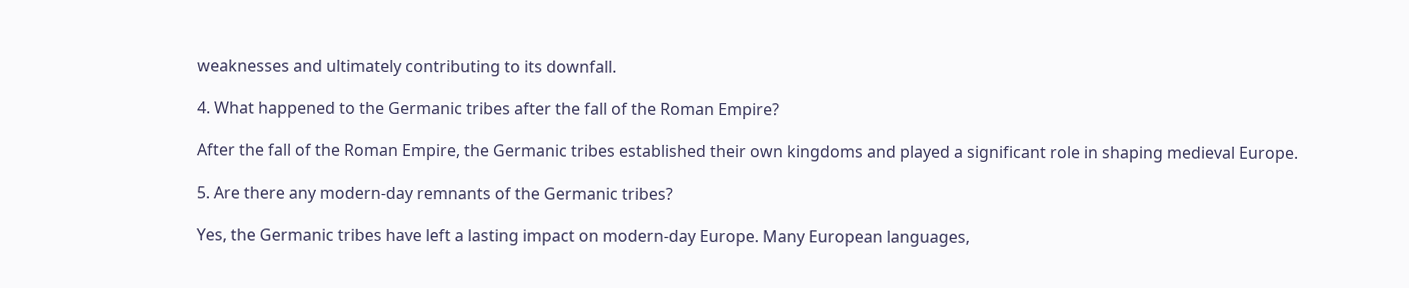weaknesses and ultimately contributing to its downfall.

4. What happened to the Germanic tribes after the fall of the Roman Empire?

After the fall of the Roman Empire, the Germanic tribes established their own kingdoms and played a significant role in shaping medieval Europe.

5. Are there any modern-day remnants of the Germanic tribes?

Yes, the Germanic tribes have left a lasting impact on modern-day Europe. Many European languages,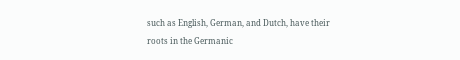such as English, German, and Dutch, have their roots in the Germanic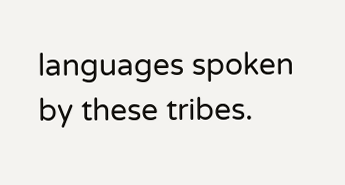languages spoken by these tribes.